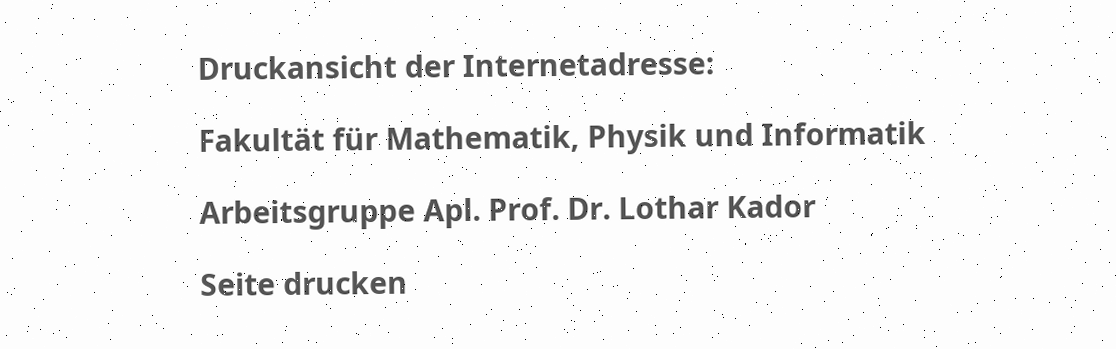Druckansicht der Internetadresse:

Fakultät für Mathematik, Physik und Informatik

Arbeitsgruppe Apl. Prof. Dr. Lothar Kador

Seite drucken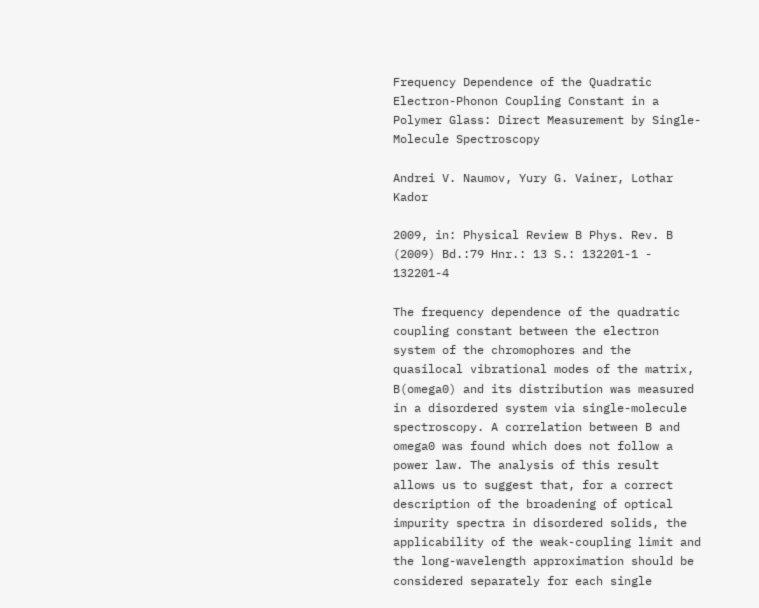Frequency Dependence of the Quadratic Electron-Phonon Coupling Constant in a Polymer Glass: Direct Measurement by Single-Molecule Spectroscopy

Andrei V. Naumov, Yury G. Vainer, Lothar Kador

2009, in: Physical Review B Phys. Rev. B (2009) Bd.:79 Hnr.: 13 S.: 132201-1 - 132201-4

The frequency dependence of the quadratic coupling constant between the electron system of the chromophores and the quasilocal vibrational modes of the matrix, B(omega0) and its distribution was measured in a disordered system via single-molecule spectroscopy. A correlation between B and omega0 was found which does not follow a power law. The analysis of this result allows us to suggest that, for a correct description of the broadening of optical impurity spectra in disordered solids, the applicability of the weak-coupling limit and the long-wavelength approximation should be considered separately for each single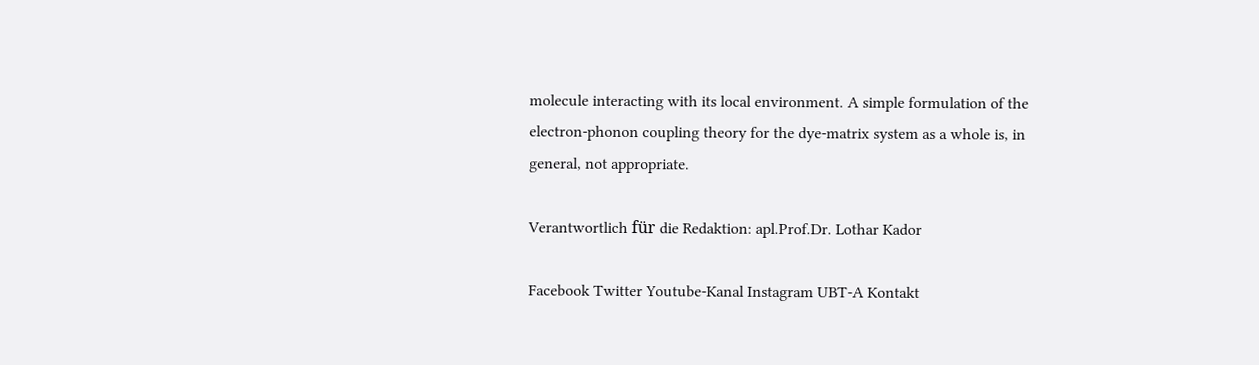molecule interacting with its local environment. A simple formulation of the electron-phonon coupling theory for the dye-matrix system as a whole is, in general, not appropriate.

Verantwortlich für die Redaktion: apl.Prof.Dr. Lothar Kador

Facebook Twitter Youtube-Kanal Instagram UBT-A Kontakt